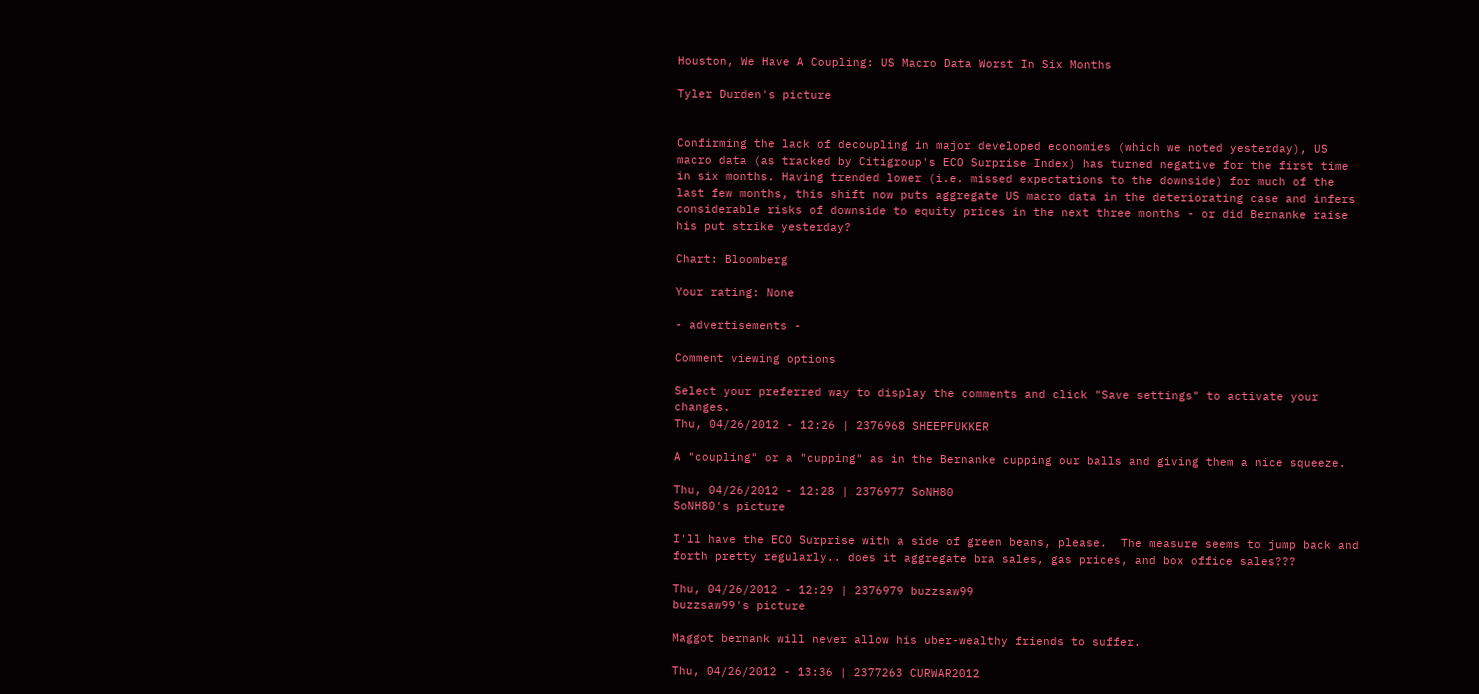Houston, We Have A Coupling: US Macro Data Worst In Six Months

Tyler Durden's picture


Confirming the lack of decoupling in major developed economies (which we noted yesterday), US macro data (as tracked by Citigroup's ECO Surprise Index) has turned negative for the first time in six months. Having trended lower (i.e. missed expectations to the downside) for much of the last few months, this shift now puts aggregate US macro data in the deteriorating case and infers considerable risks of downside to equity prices in the next three months - or did Bernanke raise his put strike yesterday?

Chart: Bloomberg

Your rating: None

- advertisements -

Comment viewing options

Select your preferred way to display the comments and click "Save settings" to activate your changes.
Thu, 04/26/2012 - 12:26 | 2376968 SHEEPFUKKER

A "coupling" or a "cupping" as in the Bernanke cupping our balls and giving them a nice squeeze.

Thu, 04/26/2012 - 12:28 | 2376977 SoNH80
SoNH80's picture

I'll have the ECO Surprise with a side of green beans, please.  The measure seems to jump back and forth pretty regularly.. does it aggregate bra sales, gas prices, and box office sales???

Thu, 04/26/2012 - 12:29 | 2376979 buzzsaw99
buzzsaw99's picture

Maggot bernank will never allow his uber-wealthy friends to suffer.

Thu, 04/26/2012 - 13:36 | 2377263 CURWAR2012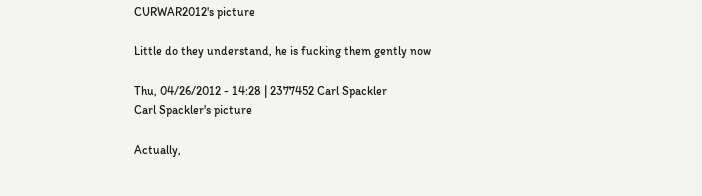CURWAR2012's picture

Little do they understand, he is fucking them gently now

Thu, 04/26/2012 - 14:28 | 2377452 Carl Spackler
Carl Spackler's picture

Actually,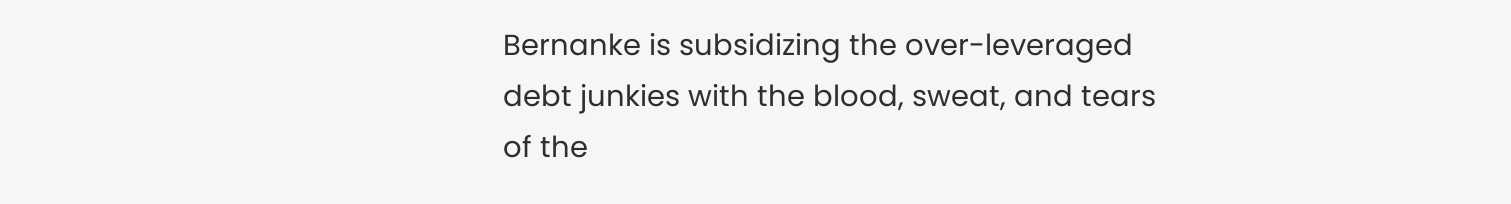Bernanke is subsidizing the over-leveraged debt junkies with the blood, sweat, and tears of the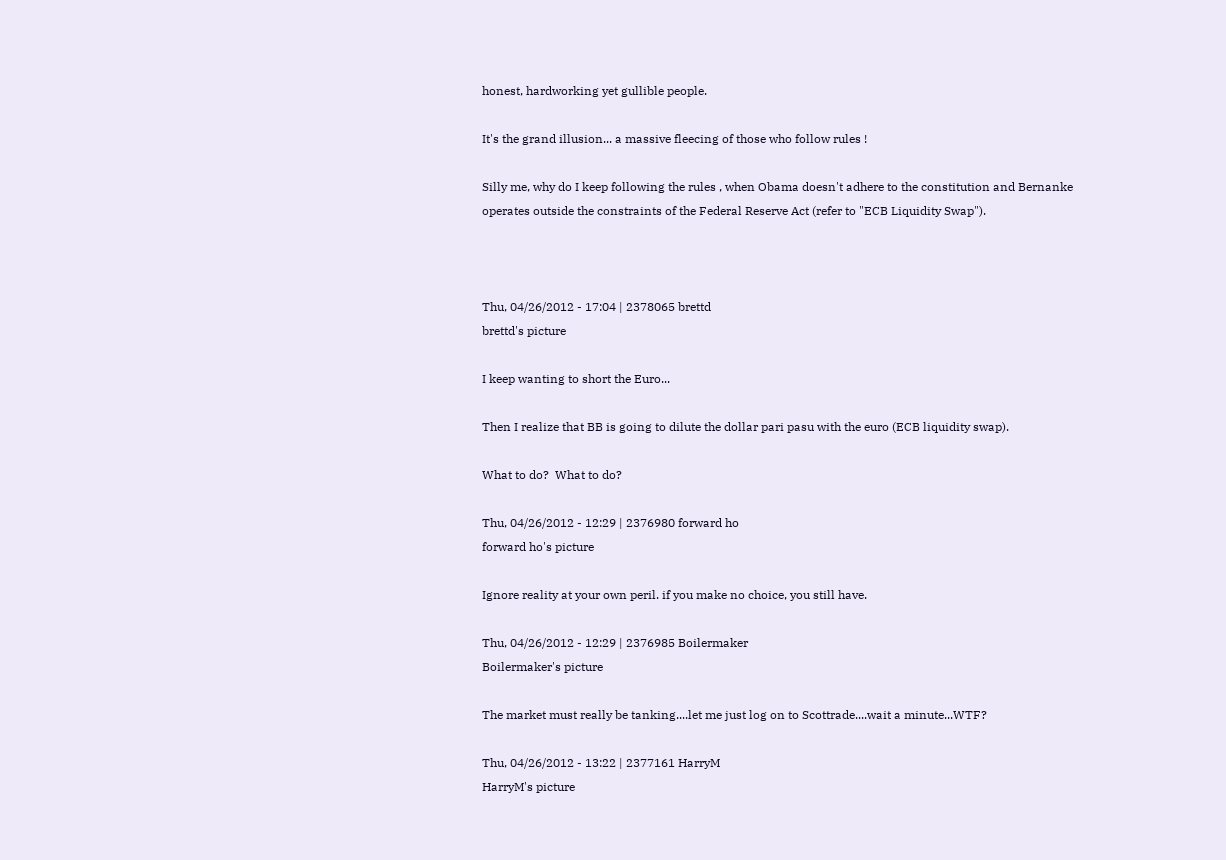honest, hardworking yet gullible people.

It's the grand illusion... a massive fleecing of those who follow rules !

Silly me, why do I keep following the rules , when Obama doesn't adhere to the constitution and Bernanke operates outside the constraints of the Federal Reserve Act (refer to "ECB Liquidity Swap").



Thu, 04/26/2012 - 17:04 | 2378065 brettd
brettd's picture

I keep wanting to short the Euro...

Then I realize that BB is going to dilute the dollar pari pasu with the euro (ECB liquidity swap).

What to do?  What to do?

Thu, 04/26/2012 - 12:29 | 2376980 forward ho
forward ho's picture

Ignore reality at your own peril. if you make no choice, you still have.

Thu, 04/26/2012 - 12:29 | 2376985 Boilermaker
Boilermaker's picture

The market must really be tanking....let me just log on to Scottrade....wait a minute...WTF?

Thu, 04/26/2012 - 13:22 | 2377161 HarryM
HarryM's picture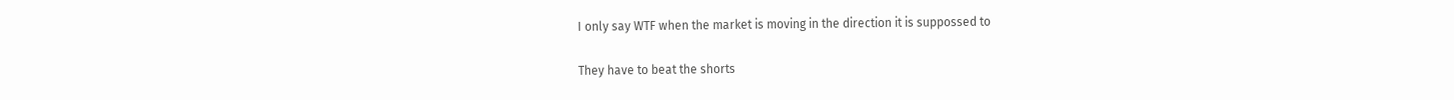I only say WTF when the market is moving in the direction it is suppossed to

They have to beat the shorts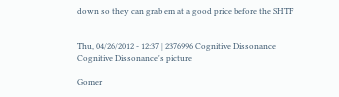down so they can grab em at a good price before the SHTF


Thu, 04/26/2012 - 12:37 | 2376996 Cognitive Dissonance
Cognitive Dissonance's picture

Gomer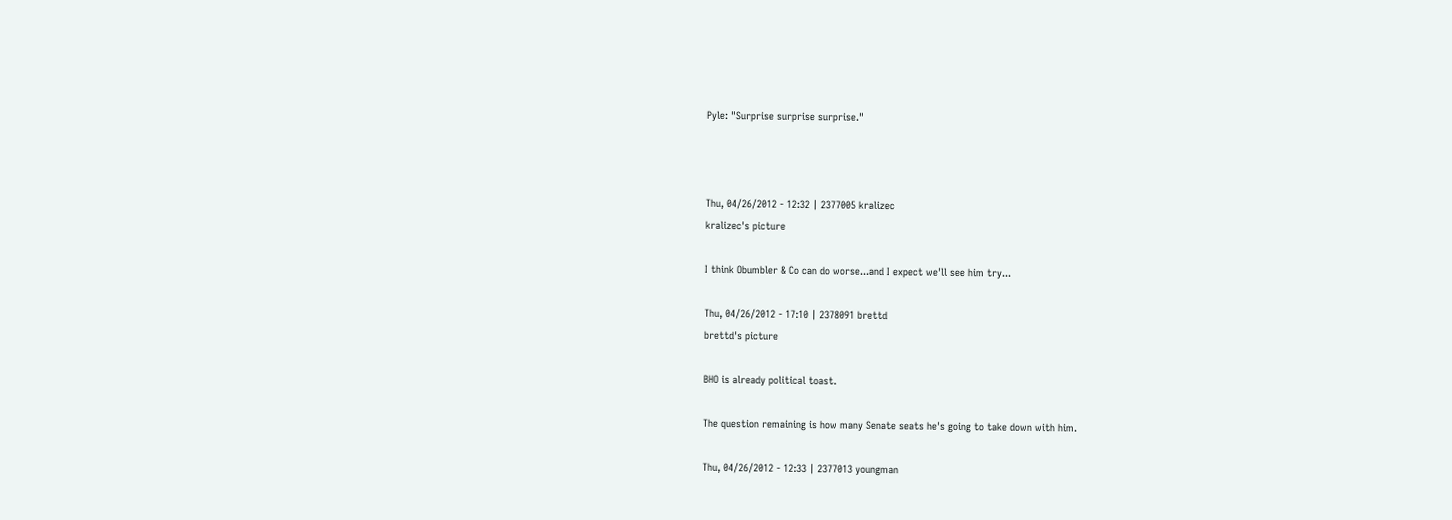Pyle: "Surprise surprise surprise."



Thu, 04/26/2012 - 12:32 | 2377005 kralizec
kralizec's picture

I think Obumbler & Co can do worse...and I expect we'll see him try...

Thu, 04/26/2012 - 17:10 | 2378091 brettd
brettd's picture

BHO is already political toast.

The question remaining is how many Senate seats he's going to take down with him.

Thu, 04/26/2012 - 12:33 | 2377013 youngman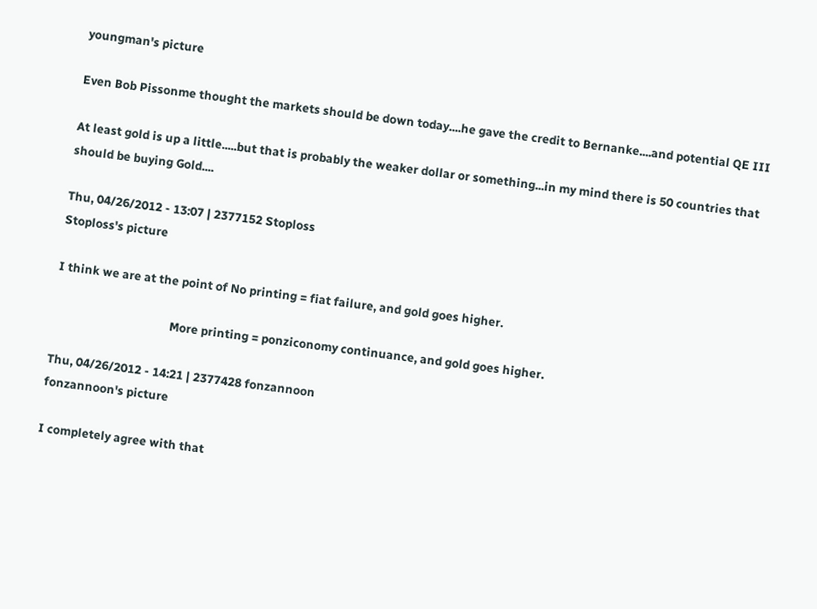youngman's picture

Even Bob Pissonme thought the markets should be down today....he gave the credit to Bernanke....and potential QE III

At least gold is up a little.....but that is probably the weaker dollar or something...in my mind there is 50 countries that should be buying Gold....

Thu, 04/26/2012 - 13:07 | 2377152 Stoploss
Stoploss's picture

I think we are at the point of No printing = fiat failure, and gold goes higher.

                                       More printing = ponziconomy continuance, and gold goes higher.

Thu, 04/26/2012 - 14:21 | 2377428 fonzannoon
fonzannoon's picture

I completely agree with that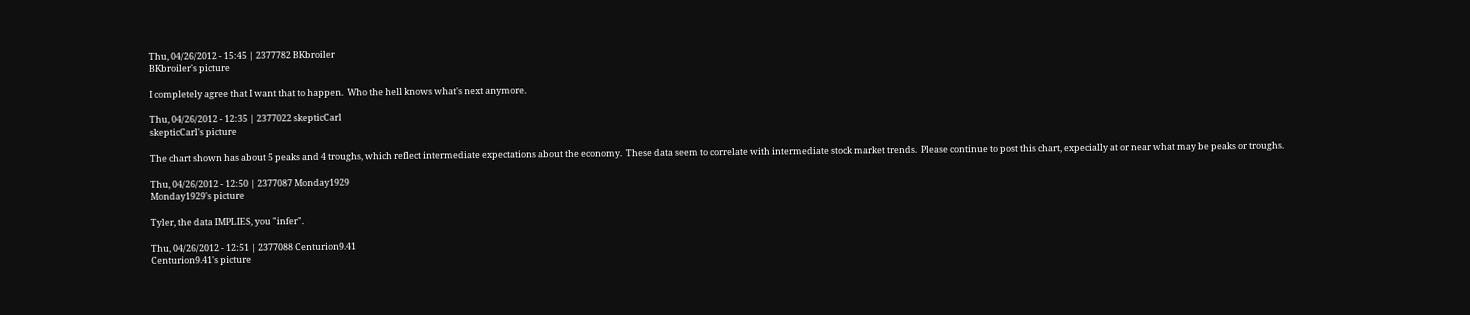Thu, 04/26/2012 - 15:45 | 2377782 BKbroiler
BKbroiler's picture

I completely agree that I want that to happen.  Who the hell knows what's next anymore.

Thu, 04/26/2012 - 12:35 | 2377022 skepticCarl
skepticCarl's picture

The chart shown has about 5 peaks and 4 troughs, which reflect intermediate expectations about the economy.  These data seem to correlate with intermediate stock market trends.  Please continue to post this chart, expecially at or near what may be peaks or troughs.

Thu, 04/26/2012 - 12:50 | 2377087 Monday1929
Monday1929's picture

Tyler, the data IMPLIES, you "infer".

Thu, 04/26/2012 - 12:51 | 2377088 Centurion9.41
Centurion9.41's picture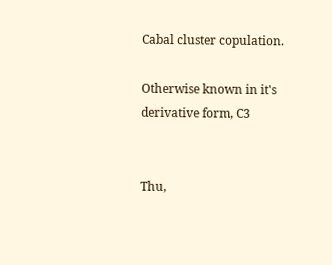Cabal cluster copulation.

Otherwise known in it's derivative form, C3


Thu,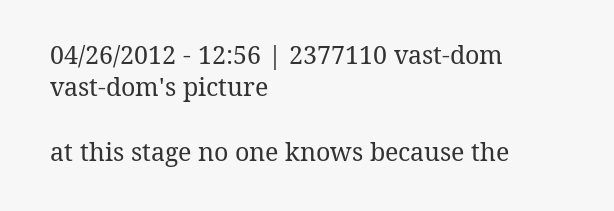04/26/2012 - 12:56 | 2377110 vast-dom
vast-dom's picture

at this stage no one knows because the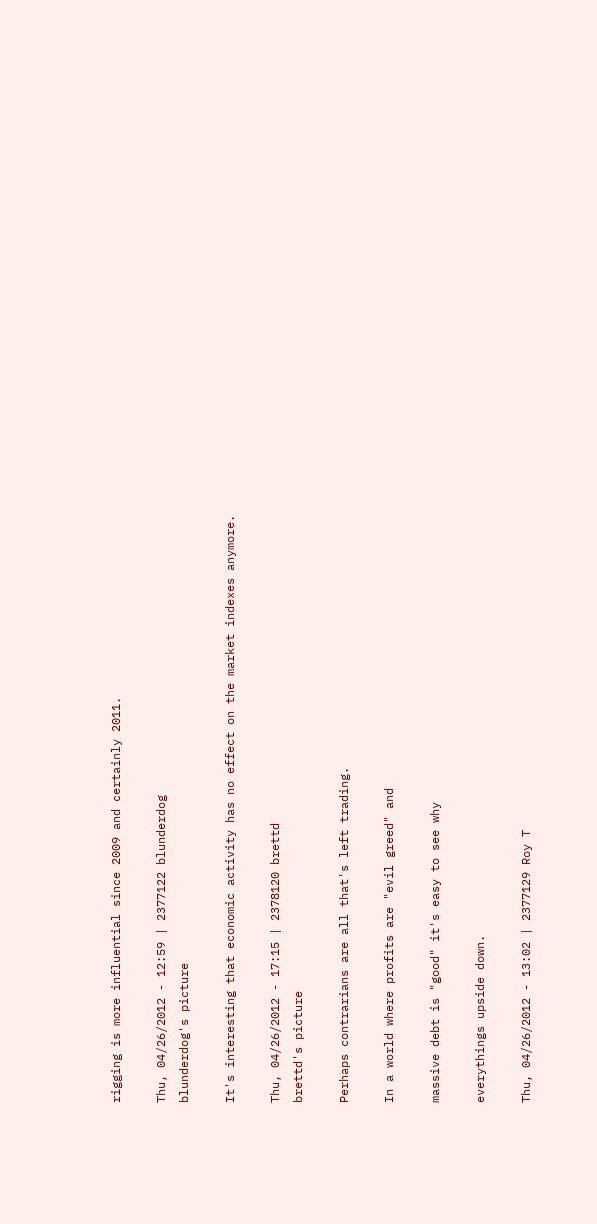rigging is more influential since 2009 and certainly 2011.

Thu, 04/26/2012 - 12:59 | 2377122 blunderdog
blunderdog's picture

It's interesting that economic activity has no effect on the market indexes anymore.

Thu, 04/26/2012 - 17:15 | 2378120 brettd
brettd's picture

Perhaps contrarians are all that's left trading.

In a world where profits are "evil greed" and

massive debt is "good" it's easy to see why

everythings upside down.

Thu, 04/26/2012 - 13:02 | 2377129 Roy T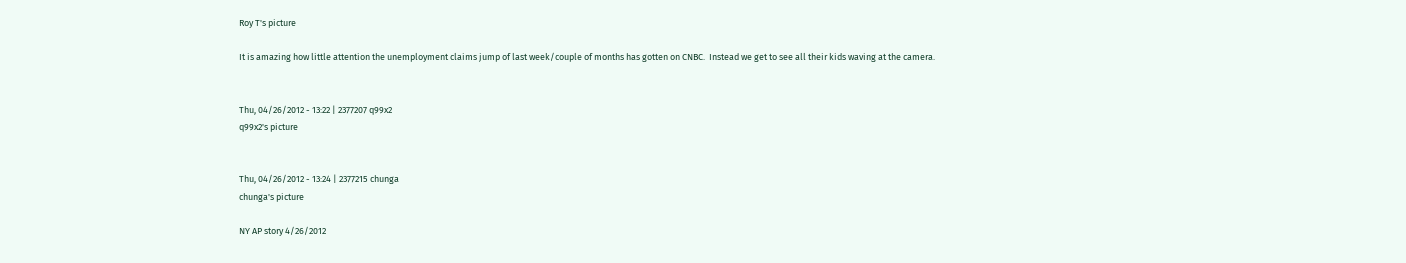Roy T's picture

It is amazing how little attention the unemployment claims jump of last week/couple of months has gotten on CNBC.  Instead we get to see all their kids waving at the camera.


Thu, 04/26/2012 - 13:22 | 2377207 q99x2
q99x2's picture


Thu, 04/26/2012 - 13:24 | 2377215 chunga
chunga's picture

NY AP story 4/26/2012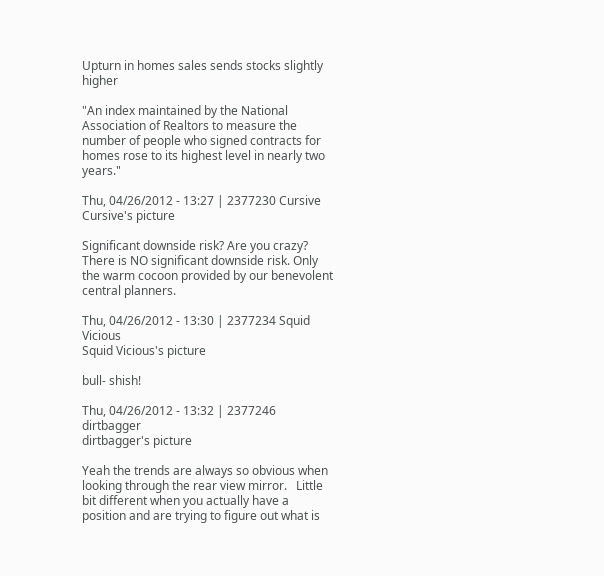Upturn in homes sales sends stocks slightly higher

"An index maintained by the National Association of Realtors to measure the number of people who signed contracts for homes rose to its highest level in nearly two years."

Thu, 04/26/2012 - 13:27 | 2377230 Cursive
Cursive's picture

Significant downside risk? Are you crazy? There is NO significant downside risk. Only the warm cocoon provided by our benevolent central planners.

Thu, 04/26/2012 - 13:30 | 2377234 Squid Vicious
Squid Vicious's picture

bull- shish!

Thu, 04/26/2012 - 13:32 | 2377246 dirtbagger
dirtbagger's picture

Yeah the trends are always so obvious when looking through the rear view mirror.   Little bit different when you actually have a position and are trying to figure out what is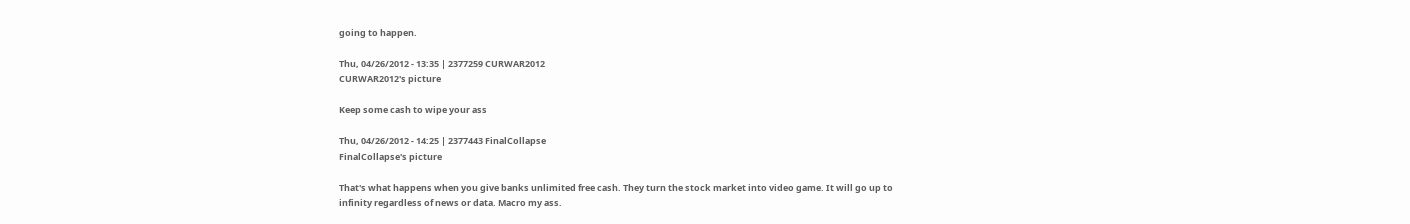going to happen.

Thu, 04/26/2012 - 13:35 | 2377259 CURWAR2012
CURWAR2012's picture

Keep some cash to wipe your ass

Thu, 04/26/2012 - 14:25 | 2377443 FinalCollapse
FinalCollapse's picture

That's what happens when you give banks unlimited free cash. They turn the stock market into video game. It will go up to infinity regardless of news or data. Macro my ass.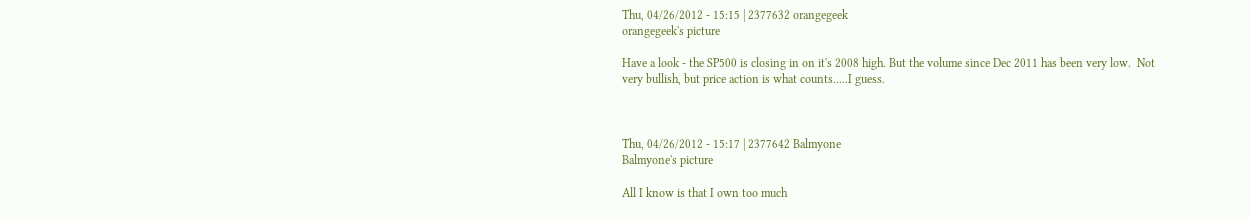Thu, 04/26/2012 - 15:15 | 2377632 orangegeek
orangegeek's picture

Have a look - the SP500 is closing in on it's 2008 high. But the volume since Dec 2011 has been very low.  Not very bullish, but price action is what counts.....I guess.



Thu, 04/26/2012 - 15:17 | 2377642 Balmyone
Balmyone's picture

All I know is that I own too much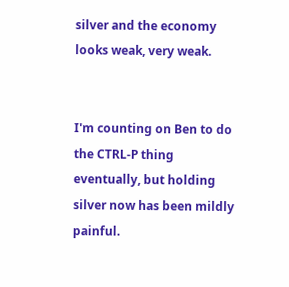silver and the economy looks weak, very weak.


I'm counting on Ben to do the CTRL-P thing eventually, but holding silver now has been mildly painful.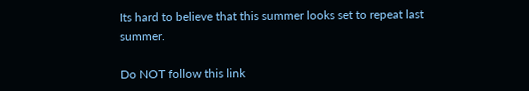Its hard to believe that this summer looks set to repeat last summer.

Do NOT follow this link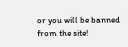or you will be banned from the site!